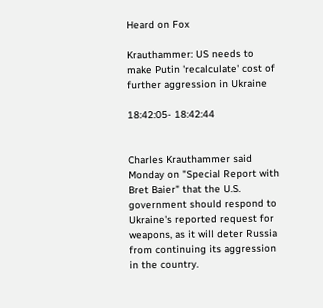Heard on Fox

Krauthammer: US needs to make Putin 'recalculate' cost of further aggression in Ukraine

18:42:05- 18:42:44


Charles Krauthammer said Monday on "Special Report with Bret Baier" that the U.S. government should respond to Ukraine's reported request for weapons, as it will deter Russia from continuing its aggression in the country.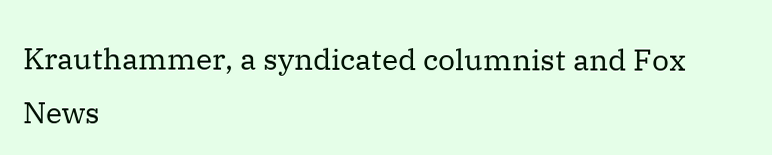Krauthammer, a syndicated columnist and Fox News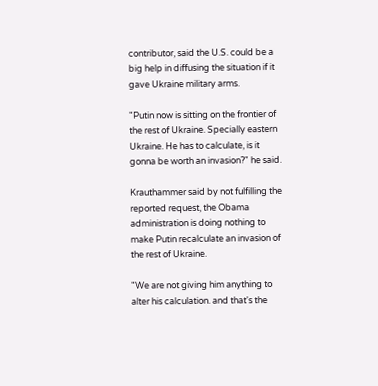contributor, said the U.S. could be a big help in diffusing the situation if it gave Ukraine military arms.

"Putin now is sitting on the frontier of the rest of Ukraine. Specially eastern Ukraine. He has to calculate, is it gonna be worth an invasion?" he said.

Krauthammer said by not fulfilling the reported request, the Obama administration is doing nothing to make Putin recalculate an invasion of the rest of Ukraine.

"We are not giving him anything to alter his calculation. and that's the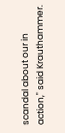scandal about our in action," said Krauthammer.